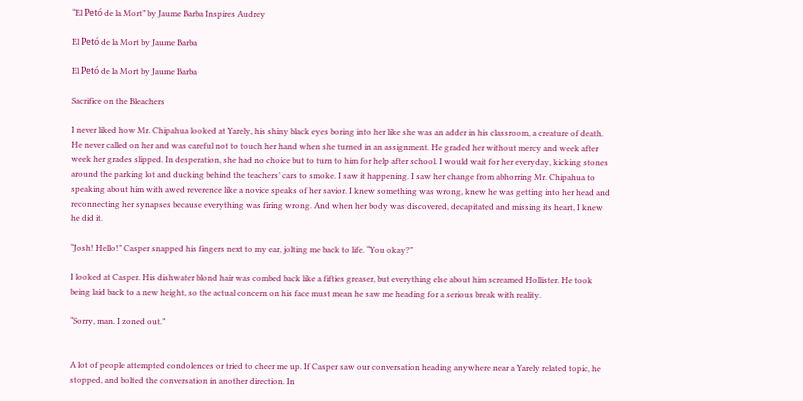“El Petó de la Mort” by Jaume Barba Inspires Audrey

El Petó de la Mort by Jaume Barba

El Petó de la Mort by Jaume Barba

Sacrifice on the Bleachers

I never liked how Mr. Chipahua looked at Yarely, his shiny black eyes boring into her like she was an adder in his classroom, a creature of death. He never called on her and was careful not to touch her hand when she turned in an assignment. He graded her without mercy and week after week her grades slipped. In desperation, she had no choice but to turn to him for help after school. I would wait for her everyday, kicking stones around the parking lot and ducking behind the teachers’ cars to smoke. I saw it happening. I saw her change from abhorring Mr. Chipahua to speaking about him with awed reverence like a novice speaks of her savior. I knew something was wrong, knew he was getting into her head and reconnecting her synapses because everything was firing wrong. And when her body was discovered, decapitated and missing its heart, I knew he did it.

“Josh! Hello!” Casper snapped his fingers next to my ear, jolting me back to life. “You okay?”

I looked at Casper. His dishwater blond hair was combed back like a fifties greaser, but everything else about him screamed Hollister. He took being laid back to a new height, so the actual concern on his face must mean he saw me heading for a serious break with reality.

“Sorry, man. I zoned out.”


A lot of people attempted condolences or tried to cheer me up. If Casper saw our conversation heading anywhere near a Yarely related topic, he stopped, and bolted the conversation in another direction. In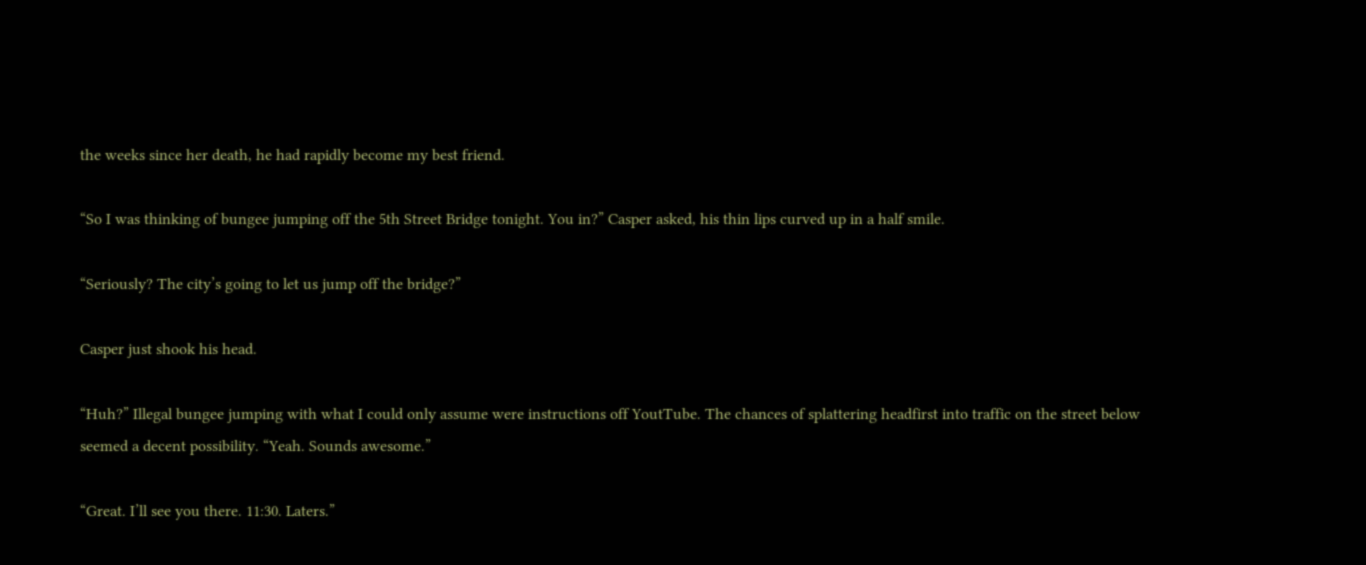the weeks since her death, he had rapidly become my best friend.

“So I was thinking of bungee jumping off the 5th Street Bridge tonight. You in?” Casper asked, his thin lips curved up in a half smile.

“Seriously? The city’s going to let us jump off the bridge?”

Casper just shook his head.

“Huh?” Illegal bungee jumping with what I could only assume were instructions off YoutTube. The chances of splattering headfirst into traffic on the street below seemed a decent possibility. “Yeah. Sounds awesome.”

“Great. I’ll see you there. 11:30. Laters.”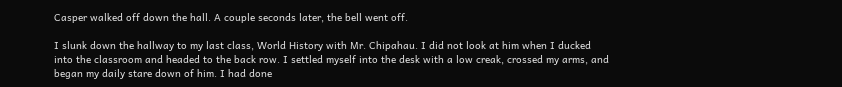Casper walked off down the hall. A couple seconds later, the bell went off.

I slunk down the hallway to my last class, World History with Mr. Chipahau. I did not look at him when I ducked into the classroom and headed to the back row. I settled myself into the desk with a low creak, crossed my arms, and began my daily stare down of him. I had done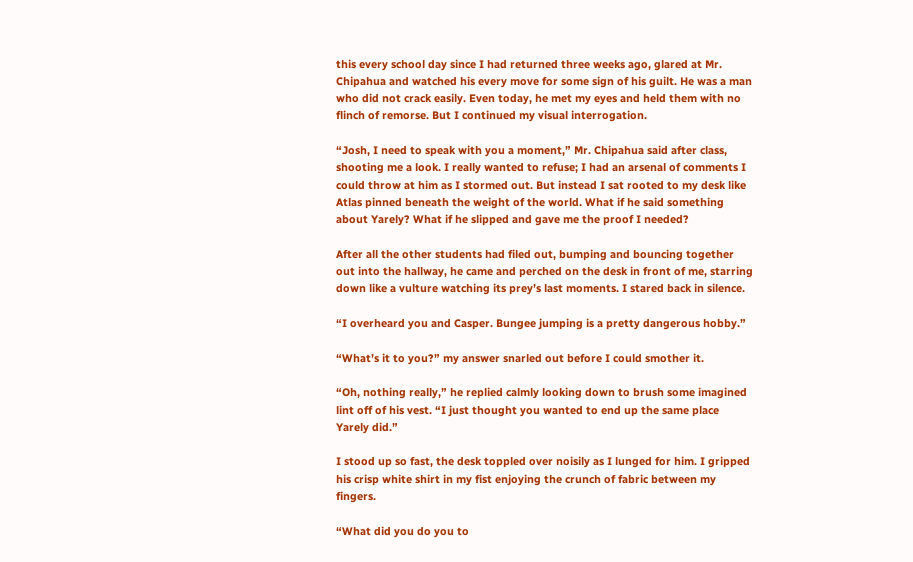this every school day since I had returned three weeks ago, glared at Mr. Chipahua and watched his every move for some sign of his guilt. He was a man who did not crack easily. Even today, he met my eyes and held them with no flinch of remorse. But I continued my visual interrogation.

“Josh, I need to speak with you a moment,” Mr. Chipahua said after class, shooting me a look. I really wanted to refuse; I had an arsenal of comments I could throw at him as I stormed out. But instead I sat rooted to my desk like Atlas pinned beneath the weight of the world. What if he said something about Yarely? What if he slipped and gave me the proof I needed?

After all the other students had filed out, bumping and bouncing together out into the hallway, he came and perched on the desk in front of me, starring down like a vulture watching its prey’s last moments. I stared back in silence.

“I overheard you and Casper. Bungee jumping is a pretty dangerous hobby.”

“What’s it to you?” my answer snarled out before I could smother it.

“Oh, nothing really,” he replied calmly looking down to brush some imagined lint off of his vest. “I just thought you wanted to end up the same place Yarely did.”

I stood up so fast, the desk toppled over noisily as I lunged for him. I gripped his crisp white shirt in my fist enjoying the crunch of fabric between my fingers.

“What did you do you to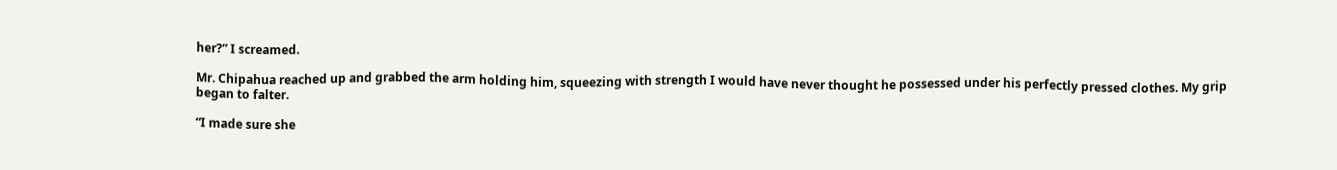her?” I screamed.

Mr. Chipahua reached up and grabbed the arm holding him, squeezing with strength I would have never thought he possessed under his perfectly pressed clothes. My grip began to falter.

“I made sure she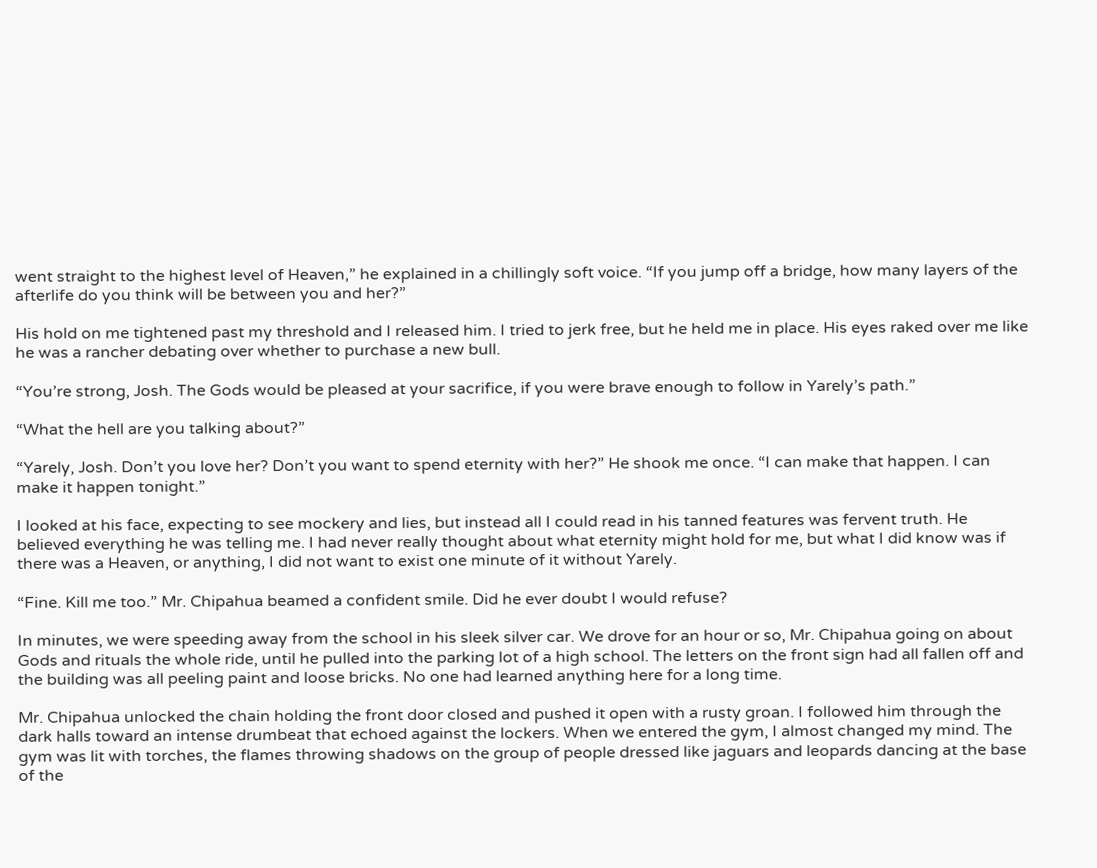went straight to the highest level of Heaven,” he explained in a chillingly soft voice. “If you jump off a bridge, how many layers of the afterlife do you think will be between you and her?”

His hold on me tightened past my threshold and I released him. I tried to jerk free, but he held me in place. His eyes raked over me like he was a rancher debating over whether to purchase a new bull.

“You’re strong, Josh. The Gods would be pleased at your sacrifice, if you were brave enough to follow in Yarely’s path.”

“What the hell are you talking about?”

“Yarely, Josh. Don’t you love her? Don’t you want to spend eternity with her?” He shook me once. “I can make that happen. I can make it happen tonight.”

I looked at his face, expecting to see mockery and lies, but instead all I could read in his tanned features was fervent truth. He believed everything he was telling me. I had never really thought about what eternity might hold for me, but what I did know was if there was a Heaven, or anything, I did not want to exist one minute of it without Yarely.

“Fine. Kill me too.” Mr. Chipahua beamed a confident smile. Did he ever doubt I would refuse?

In minutes, we were speeding away from the school in his sleek silver car. We drove for an hour or so, Mr. Chipahua going on about Gods and rituals the whole ride, until he pulled into the parking lot of a high school. The letters on the front sign had all fallen off and the building was all peeling paint and loose bricks. No one had learned anything here for a long time.

Mr. Chipahua unlocked the chain holding the front door closed and pushed it open with a rusty groan. I followed him through the dark halls toward an intense drumbeat that echoed against the lockers. When we entered the gym, I almost changed my mind. The gym was lit with torches, the flames throwing shadows on the group of people dressed like jaguars and leopards dancing at the base of the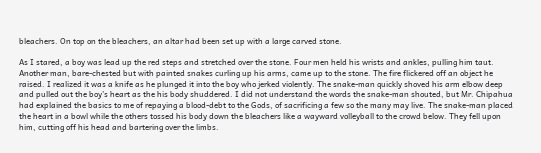bleachers. On top on the bleachers, an altar had been set up with a large carved stone.

As I stared, a boy was lead up the red steps and stretched over the stone. Four men held his wrists and ankles, pulling him taut. Another man, bare-chested but with painted snakes curling up his arms, came up to the stone. The fire flickered off an object he raised. I realized it was a knife as he plunged it into the boy who jerked violently. The snake-man quickly shoved his arm elbow deep and pulled out the boy’s heart as the his body shuddered. I did not understand the words the snake-man shouted, but Mr. Chipahua had explained the basics to me of repaying a blood-debt to the Gods, of sacrificing a few so the many may live. The snake-man placed the heart in a bowl while the others tossed his body down the bleachers like a wayward volleyball to the crowd below. They fell upon him, cutting off his head and bartering over the limbs.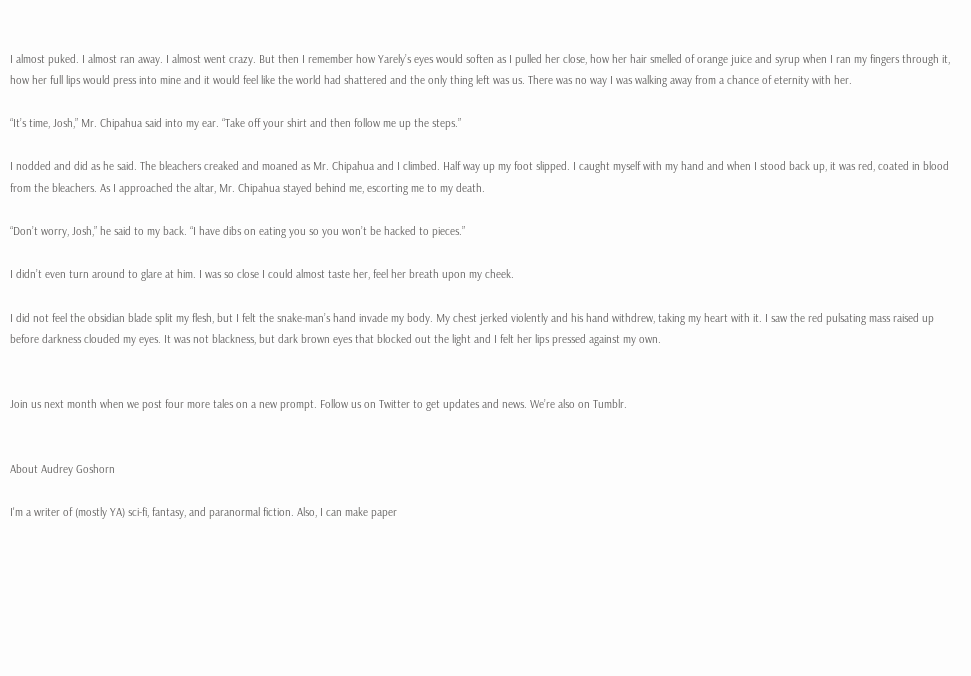I almost puked. I almost ran away. I almost went crazy. But then I remember how Yarely’s eyes would soften as I pulled her close, how her hair smelled of orange juice and syrup when I ran my fingers through it, how her full lips would press into mine and it would feel like the world had shattered and the only thing left was us. There was no way I was walking away from a chance of eternity with her.

“It’s time, Josh,” Mr. Chipahua said into my ear. “Take off your shirt and then follow me up the steps.”

I nodded and did as he said. The bleachers creaked and moaned as Mr. Chipahua and I climbed. Half way up my foot slipped. I caught myself with my hand and when I stood back up, it was red, coated in blood from the bleachers. As I approached the altar, Mr. Chipahua stayed behind me, escorting me to my death.

“Don’t worry, Josh,” he said to my back. “I have dibs on eating you so you won’t be hacked to pieces.”

I didn’t even turn around to glare at him. I was so close I could almost taste her, feel her breath upon my cheek.

I did not feel the obsidian blade split my flesh, but I felt the snake-man’s hand invade my body. My chest jerked violently and his hand withdrew, taking my heart with it. I saw the red pulsating mass raised up before darkness clouded my eyes. It was not blackness, but dark brown eyes that blocked out the light and I felt her lips pressed against my own.


Join us next month when we post four more tales on a new prompt. Follow us on Twitter to get updates and news. We’re also on Tumblr.


About Audrey Goshorn

I'm a writer of (mostly YA) sci-fi, fantasy, and paranormal fiction. Also, I can make paper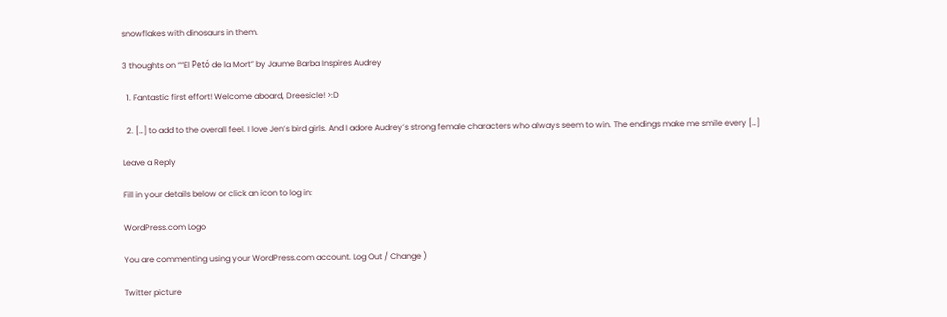snowflakes with dinosaurs in them.

3 thoughts on ““El Petó de la Mort” by Jaume Barba Inspires Audrey

  1. Fantastic first effort! Welcome aboard, Dreesicle! >:D

  2. […] to add to the overall feel. I love Jen’s bird girls. And I adore Audrey’s strong female characters who always seem to win. The endings make me smile every […]

Leave a Reply

Fill in your details below or click an icon to log in:

WordPress.com Logo

You are commenting using your WordPress.com account. Log Out / Change )

Twitter picture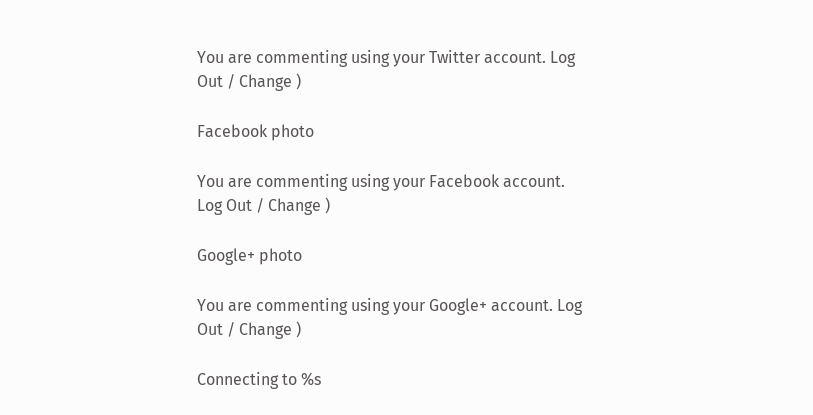You are commenting using your Twitter account. Log Out / Change )

Facebook photo

You are commenting using your Facebook account. Log Out / Change )

Google+ photo

You are commenting using your Google+ account. Log Out / Change )

Connecting to %s